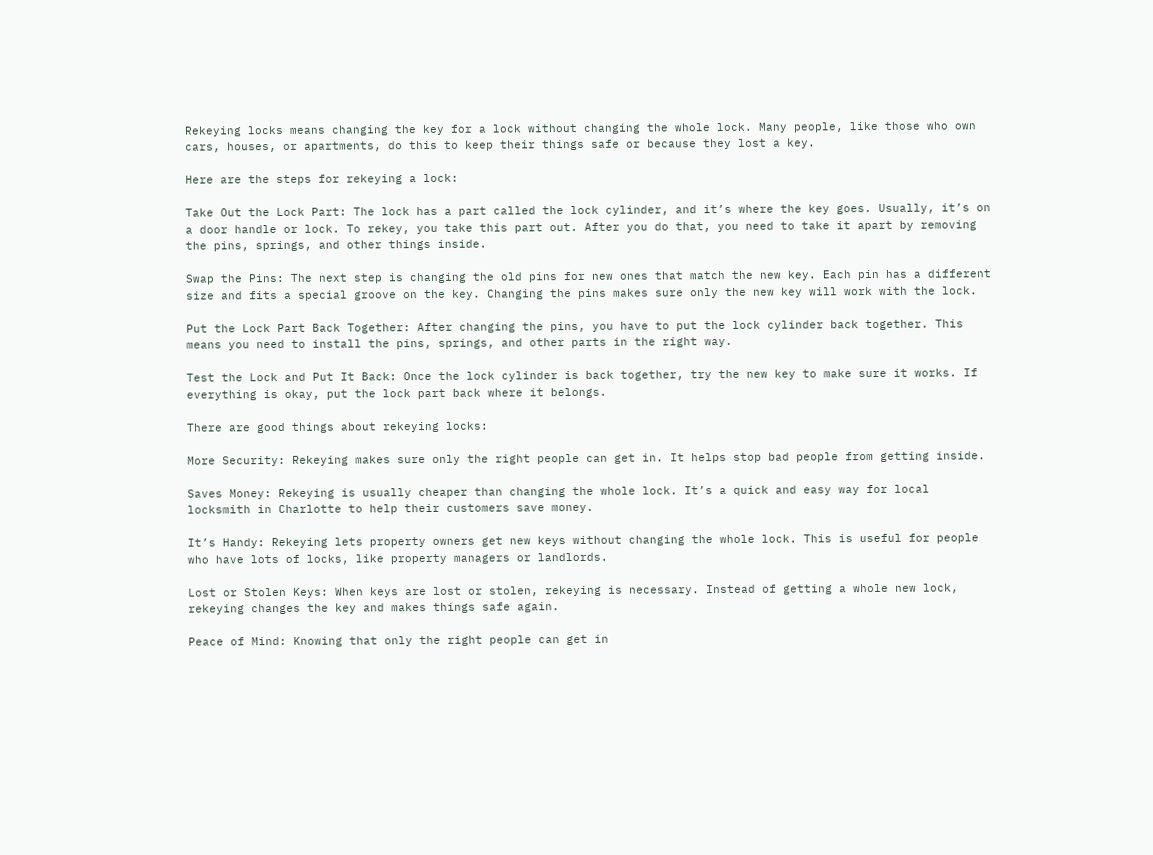Rekeying locks means changing the key for a lock without changing the whole lock. Many people, like those who own cars, houses, or apartments, do this to keep their things safe or because they lost a key.

Here are the steps for rekeying a lock:

Take Out the Lock Part: The lock has a part called the lock cylinder, and it’s where the key goes. Usually, it’s on a door handle or lock. To rekey, you take this part out. After you do that, you need to take it apart by removing the pins, springs, and other things inside.

Swap the Pins: The next step is changing the old pins for new ones that match the new key. Each pin has a different size and fits a special groove on the key. Changing the pins makes sure only the new key will work with the lock.

Put the Lock Part Back Together: After changing the pins, you have to put the lock cylinder back together. This means you need to install the pins, springs, and other parts in the right way.

Test the Lock and Put It Back: Once the lock cylinder is back together, try the new key to make sure it works. If everything is okay, put the lock part back where it belongs.

There are good things about rekeying locks:

More Security: Rekeying makes sure only the right people can get in. It helps stop bad people from getting inside.

Saves Money: Rekeying is usually cheaper than changing the whole lock. It’s a quick and easy way for local locksmith in Charlotte to help their customers save money.

It’s Handy: Rekeying lets property owners get new keys without changing the whole lock. This is useful for people who have lots of locks, like property managers or landlords.

Lost or Stolen Keys: When keys are lost or stolen, rekeying is necessary. Instead of getting a whole new lock, rekeying changes the key and makes things safe again.

Peace of Mind: Knowing that only the right people can get in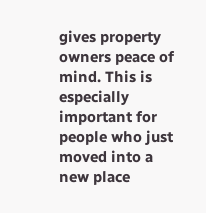gives property owners peace of mind. This is especially important for people who just moved into a new place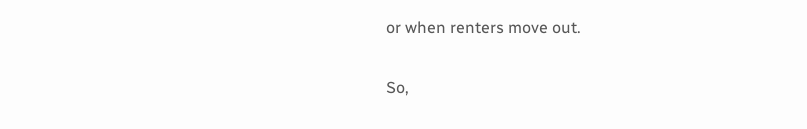or when renters move out.

So,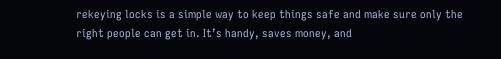rekeying locks is a simple way to keep things safe and make sure only the right people can get in. It’s handy, saves money, and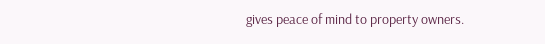gives peace of mind to property owners.